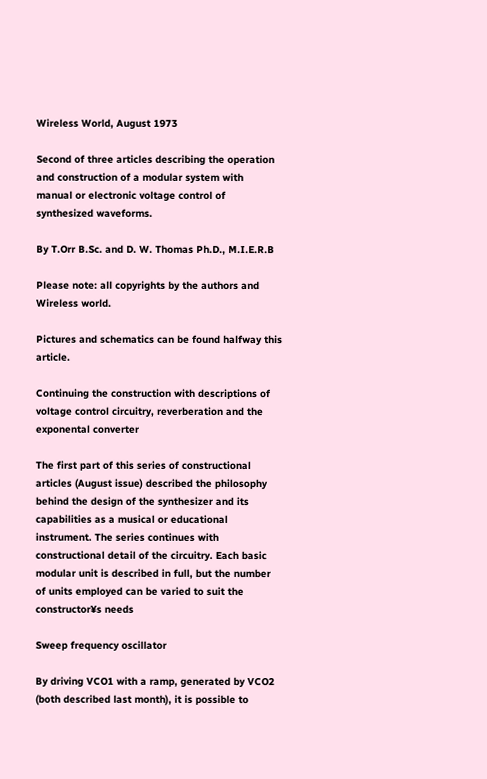Wireless World, August 1973

Second of three articles describing the operation and construction of a modular system with
manual or electronic voltage control of synthesized waveforms.

By T.Orr B.Sc. and D. W. Thomas Ph.D., M.I.E.R.B

Please note: all copyrights by the authors and Wireless world.

Pictures and schematics can be found halfway this article.

Continuing the construction with descriptions of voltage control circuitry, reverberation and the exponental converter

The first part of this series of constructional articles (August issue) described the philosophy behind the design of the synthesizer and its capabilities as a musical or educational instrument. The series continues with constructional detail of the circuitry. Each basic modular unit is described in full, but the number of units employed can be varied to suit the constructor¥s needs

Sweep frequency oscillator

By driving VCO1 with a ramp, generated by VCO2 (both described last month), it is possible to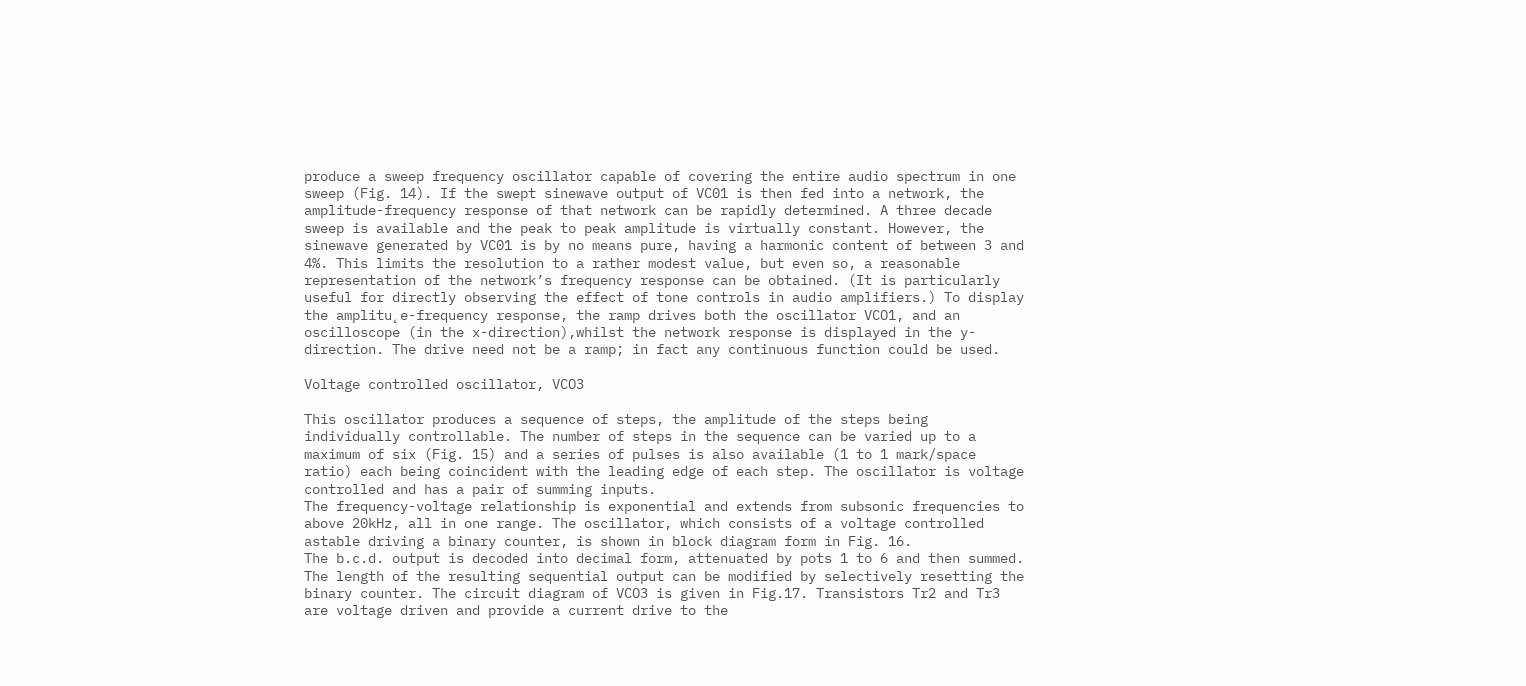produce a sweep frequency oscillator capable of covering the entire audio spectrum in one sweep (Fig. 14). If the swept sinewave output of VC01 is then fed into a network, the amplitude-frequency response of that network can be rapidly determined. A three decade sweep is available and the peak to peak amplitude is virtually constant. However, the sinewave generated by VC01 is by no means pure, having a harmonic content of between 3 and 4%. This limits the resolution to a rather modest value, but even so, a reasonable representation of the network’s frequency response can be obtained. (It is particularly useful for directly observing the effect of tone controls in audio amplifiers.) To display the amplitu˛e-frequency response, the ramp drives both the oscillator VCO1, and an oscilloscope (in the x-direction),whilst the network response is displayed in the y-direction. The drive need not be a ramp; in fact any continuous function could be used.

Voltage controlled oscillator, VCO3

This oscillator produces a sequence of steps, the amplitude of the steps being individually controllable. The number of steps in the sequence can be varied up to a maximum of six (Fig. 15) and a series of pulses is also available (1 to 1 mark/space ratio) each being coincident with the leading edge of each step. The oscillator is voltage controlled and has a pair of summing inputs.
The frequency-voltage relationship is exponential and extends from subsonic frequencies to above 20kHz, all in one range. The oscillator, which consists of a voltage controlled astable driving a binary counter, is shown in block diagram form in Fig. 16.
The b.c.d. output is decoded into decimal form, attenuated by pots 1 to 6 and then summed. The length of the resulting sequential output can be modified by selectively resetting the binary counter. The circuit diagram of VCO3 is given in Fig.17. Transistors Tr2 and Tr3 are voltage driven and provide a current drive to the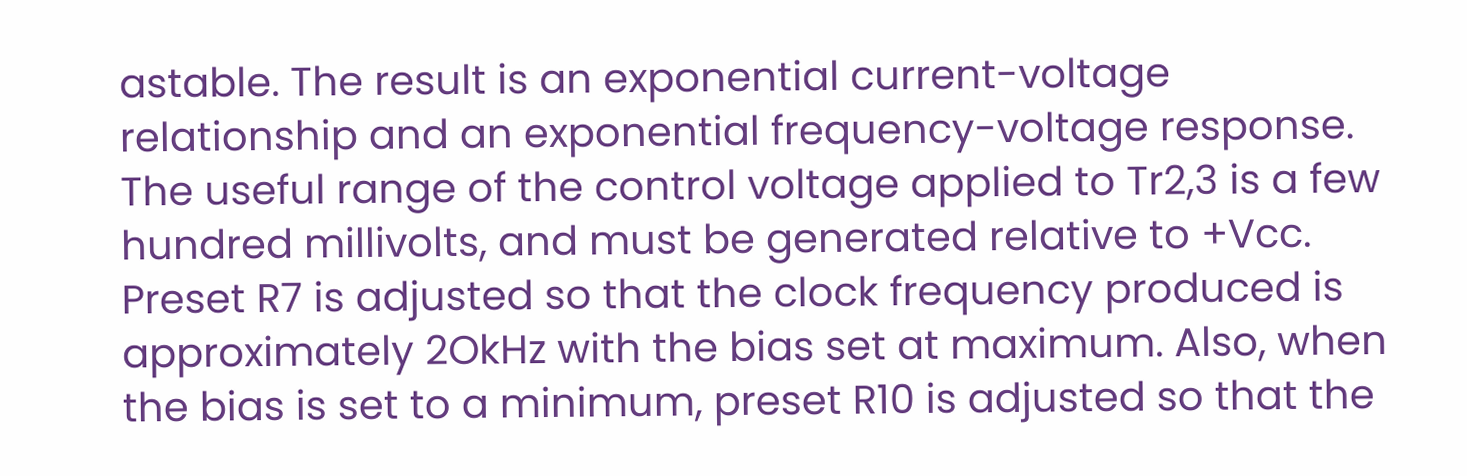astable. The result is an exponential current-voltage relationship and an exponential frequency-voltage response.
The useful range of the control voltage applied to Tr2,3 is a few hundred millivolts, and must be generated relative to +Vcc. Preset R7 is adjusted so that the clock frequency produced is approximately 2OkHz with the bias set at maximum. Also, when the bias is set to a minimum, preset R10 is adjusted so that the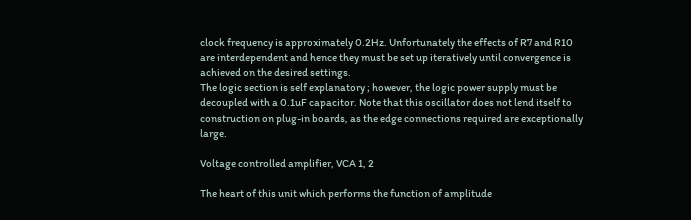clock frequency is approximately 0.2Hz. Unfortunately the effects of R7 and R10 are interdependent and hence they must be set up iteratively until convergence is achieved on the desired settings.
The logic section is self explanatory ; however, the logic power supply must be decoupled with a 0.1uF capacitor. Note that this oscillator does not lend itself to construction on plug-in boards, as the edge connections required are exceptionally large.

Voltage controlled amplifier, VCA 1, 2

The heart of this unit which performs the function of amplitude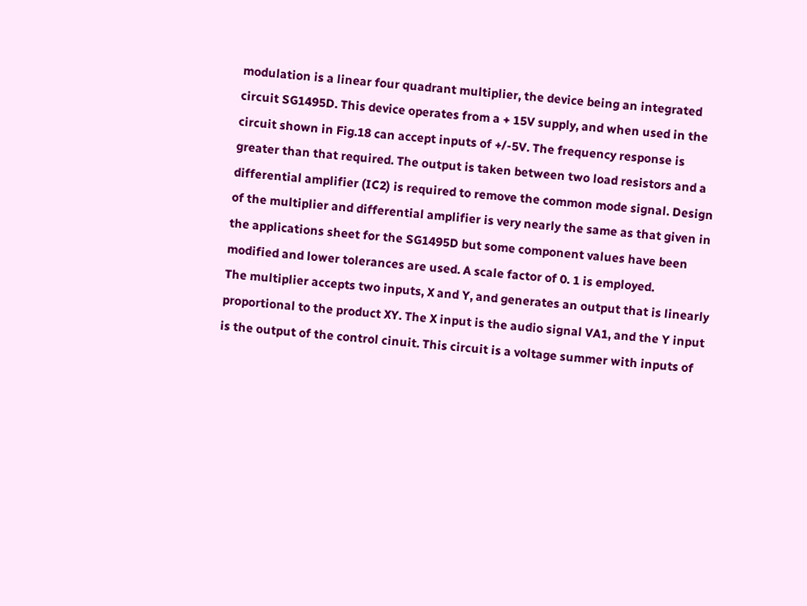modulation is a linear four quadrant multiplier, the device being an integrated circuit SG1495D. This device operates from a + 15V supply, and when used in the circuit shown in Fig.18 can accept inputs of +/-5V. The frequency response is greater than that required. The output is taken between two load resistors and a differential amplifier (IC2) is required to remove the common mode signal. Design of the multiplier and differential amplifier is very nearly the same as that given in the applications sheet for the SG1495D but some component values have been modified and lower tolerances are used. A scale factor of 0. 1 is employed.
The multiplier accepts two inputs, X and Y, and generates an output that is linearly proportional to the product XY. The X input is the audio signal VA1, and the Y input is the output of the control cinuit. This circuit is a voltage summer with inputs of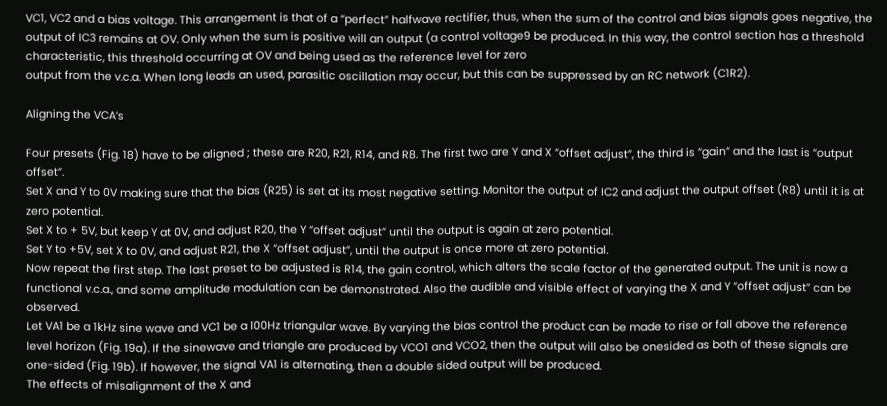VC1, VC2 and a bias voltage. This arrangement is that of a “perfect” halfwave rectifier, thus, when the sum of the control and bias signals goes negative, the output of IC3 remains at OV. Only when the sum is positive will an output (a control voltage9 be produced. In this way, the control section has a threshold characteristic, this threshold occurring at OV and being used as the reference level for zero
output from the v.c.a. When long leads an used, parasitic oscillation may occur, but this can be suppressed by an RC network (C1R2).

Aligning the VCA’s

Four presets (Fig. 18) have to be aligned ; these are R20, R21, R14, and R8. The first two are Y and X “offset adjust”, the third is “gain” and the last is “output offset”.
Set X and Y to 0V making sure that the bias (R25) is set at its most negative setting. Monitor the output of IC2 and adjust the output offset (R8) until it is at zero potential.
Set X to + 5V, but keep Y at 0V, and adjust R20, the Y “offset adjust” until the output is again at zero potential.
Set Y to +5V, set X to 0V, and adjust R21, the X “offset adjust”, until the output is once more at zero potential.
Now repeat the first step. The last preset to be adjusted is R14, the gain control, which alters the scale factor of the generated output. The unit is now a functional v.c.a., and some amplitude modulation can be demonstrated. Also the audible and visible effect of varying the X and Y “offset adjust” can be observed.
Let VA1 be a 1kHz sine wave and VC1 be a l00Hz triangular wave. By varying the bias control the product can be made to rise or fall above the reference level horizon (Fig. 19a). If the sinewave and triangle are produced by VCO1 and VCO2, then the output will also be onesided as both of these signals are one-sided (Fig. 19b). If however, the signal VA1 is alternating, then a double sided output will be produced.
The effects of misalignment of the X and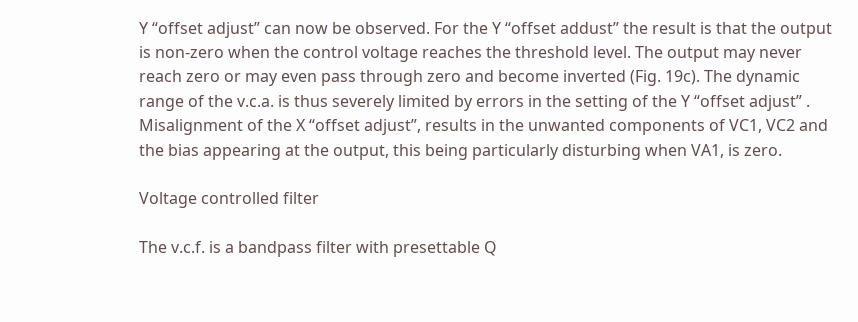Y “offset adjust” can now be observed. For the Y “offset addust” the result is that the output is non-zero when the control voltage reaches the threshold level. The output may never reach zero or may even pass through zero and become inverted (Fig. 19c). The dynamic range of the v.c.a. is thus severely limited by errors in the setting of the Y “offset adjust” . Misalignment of the X “offset adjust”, results in the unwanted components of VC1, VC2 and the bias appearing at the output, this being particularly disturbing when VA1, is zero.

Voltage controlled filter

The v.c.f. is a bandpass filter with presettable Q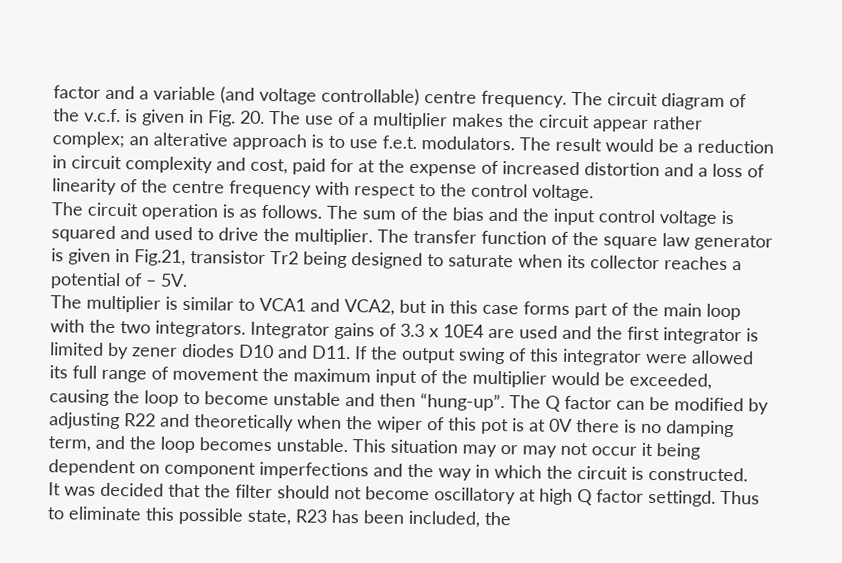factor and a variable (and voltage controllable) centre frequency. The circuit diagram of the v.c.f. is given in Fig. 20. The use of a multiplier makes the circuit appear rather complex; an alterative approach is to use f.e.t. modulators. The result would be a reduction in circuit complexity and cost, paid for at the expense of increased distortion and a loss of linearity of the centre frequency with respect to the control voltage.
The circuit operation is as follows. The sum of the bias and the input control voltage is squared and used to drive the multiplier. The transfer function of the square law generator is given in Fig.21, transistor Tr2 being designed to saturate when its collector reaches a potential of – 5V.
The multiplier is similar to VCA1 and VCA2, but in this case forms part of the main loop with the two integrators. Integrator gains of 3.3 x 10E4 are used and the first integrator is limited by zener diodes D10 and D11. If the output swing of this integrator were allowed its full range of movement the maximum input of the multiplier would be exceeded, causing the loop to become unstable and then “hung-up”. The Q factor can be modified by adjusting R22 and theoretically when the wiper of this pot is at 0V there is no damping term, and the loop becomes unstable. This situation may or may not occur it being dependent on component imperfections and the way in which the circuit is constructed.
It was decided that the filter should not become oscillatory at high Q factor settingd. Thus to eliminate this possible state, R23 has been included, the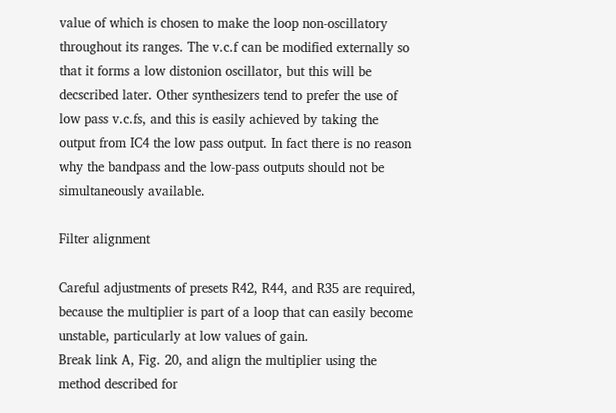value of which is chosen to make the loop non-oscillatory throughout its ranges. The v.c.f can be modified externally so that it forms a low distonion oscillator, but this will be decscribed later. Other synthesizers tend to prefer the use of low pass v.c.fs, and this is easily achieved by taking the output from IC4 the low pass output. In fact there is no reason why the bandpass and the low-pass outputs should not be simultaneously available.

Filter alignment

Careful adjustments of presets R42, R44, and R35 are required, because the multiplier is part of a loop that can easily become unstable, particularly at low values of gain.
Break link A, Fig. 20, and align the multiplier using the method described for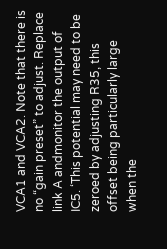VCA1 and VCA2. Note that there is no “gain preset” to adjust. Replace link A andmonitor the output of IC5. ‘This potential may need to be zeroed by adjusting R35, this offset being particularly large when the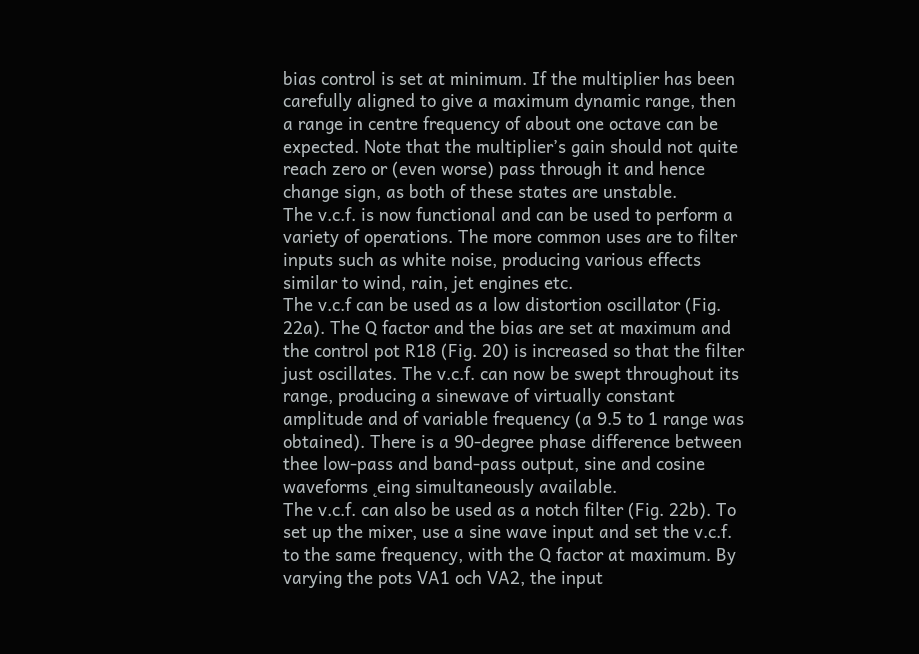bias control is set at minimum. If the multiplier has been carefully aligned to give a maximum dynamic range, then a range in centre frequency of about one octave can be expected. Note that the multiplier’s gain should not quite reach zero or (even worse) pass through it and hence change sign, as both of these states are unstable.
The v.c.f. is now functional and can be used to perform a variety of operations. The more common uses are to filter inputs such as white noise, producing various effects similar to wind, rain, jet engines etc.
The v.c.f can be used as a low distortion oscillator (Fig. 22a). The Q factor and the bias are set at maximum and the control pot R18 (Fig. 20) is increased so that the filter just oscillates. The v.c.f. can now be swept throughout its range, producing a sinewave of virtually constant amplitude and of variable frequency (a 9.5 to 1 range was obtained). There is a 90-degree phase difference between thee low-pass and band-pass output, sine and cosine waveforms ˛eing simultaneously available.
The v.c.f. can also be used as a notch filter (Fig. 22b). To set up the mixer, use a sine wave input and set the v.c.f. to the same frequency, with the Q factor at maximum. By varying the pots VA1 och VA2, the input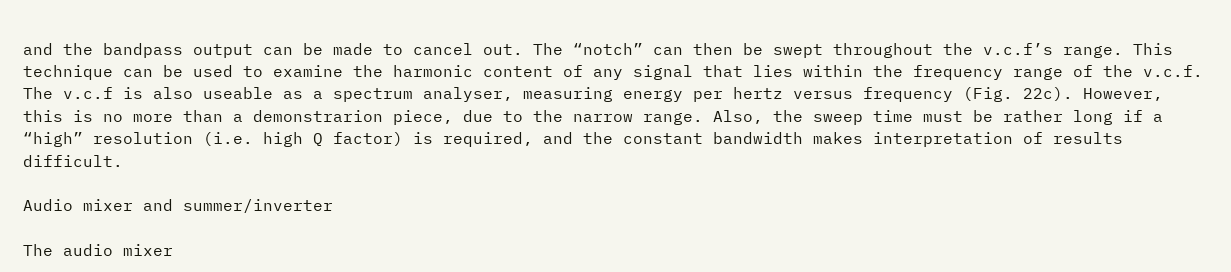and the bandpass output can be made to cancel out. The “notch” can then be swept throughout the v.c.f’s range. This technique can be used to examine the harmonic content of any signal that lies within the frequency range of the v.c.f.
The v.c.f is also useable as a spectrum analyser, measuring energy per hertz versus frequency (Fig. 22c). However, this is no more than a demonstrarion piece, due to the narrow range. Also, the sweep time must be rather long if a “high” resolution (i.e. high Q factor) is required, and the constant bandwidth makes interpretation of results difficult.

Audio mixer and summer/inverter

The audio mixer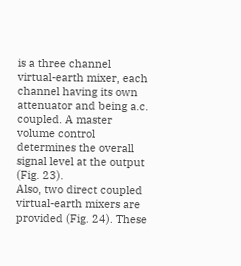is a three channel virtual-earth mixer, each channel having its own attenuator and being a.c. coupled. A master volume control determines the overall signal level at the output (Fig. 23).
Also, two direct coupled virtual-earth mixers are provided (Fig. 24). These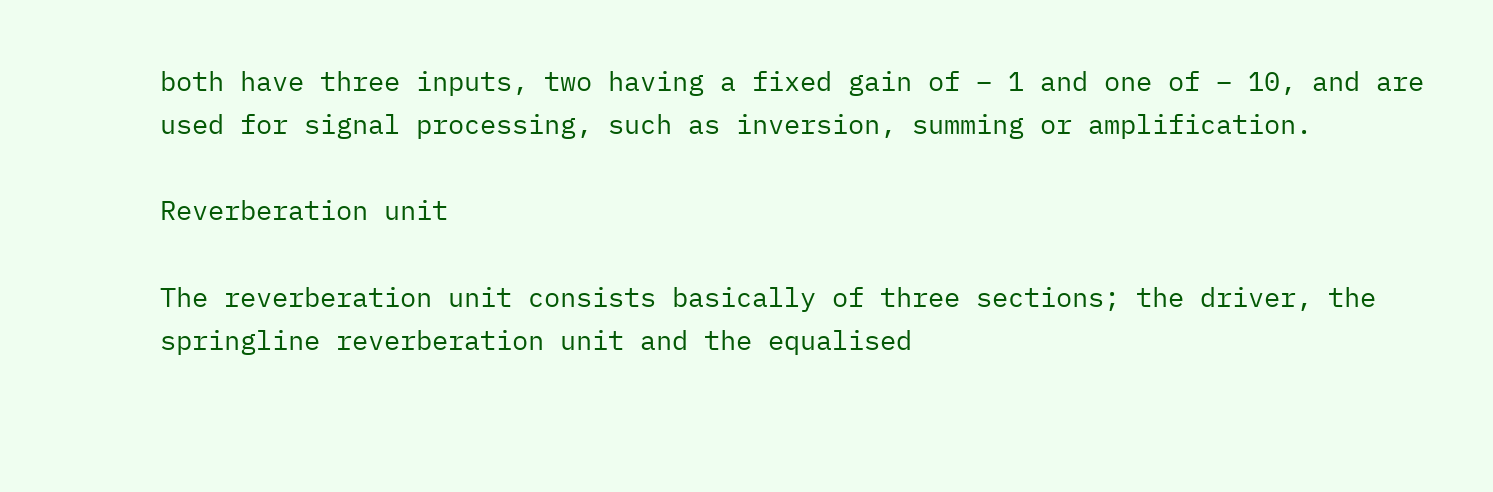both have three inputs, two having a fixed gain of – 1 and one of – 10, and are used for signal processing, such as inversion, summing or amplification.

Reverberation unit

The reverberation unit consists basically of three sections; the driver, the springline reverberation unit and the equalised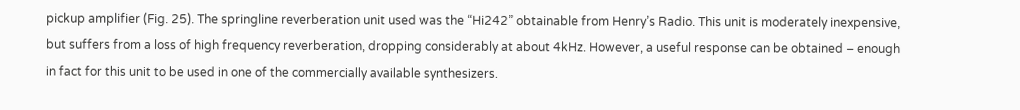pickup amplifier (Fig. 25). The springline reverberation unit used was the “Hi242” obtainable from Henry’s Radio. This unit is moderately inexpensive, but suffers from a loss of high frequency reverberation, dropping considerably at about 4kHz. However, a useful response can be obtained – enough in fact for this unit to be used in one of the commercially available synthesizers.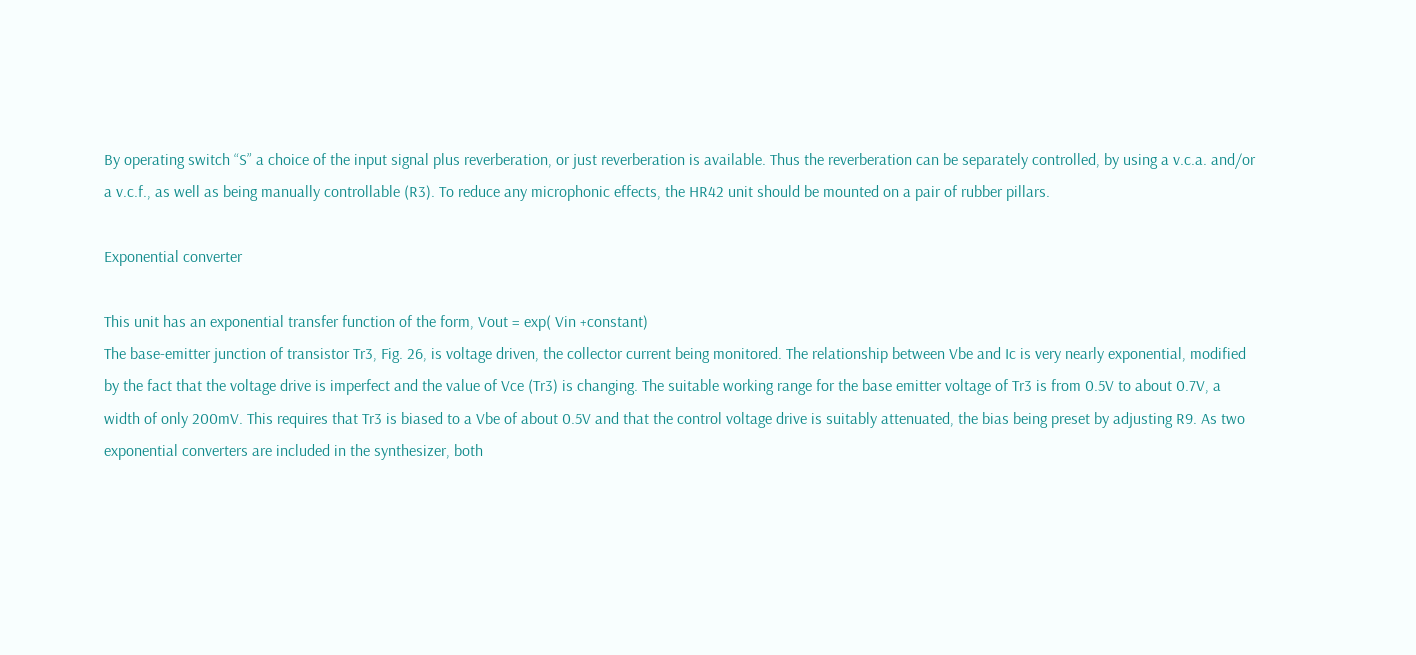By operating switch “S” a choice of the input signal plus reverberation, or just reverberation is available. Thus the reverberation can be separately controlled, by using a v.c.a. and/or a v.c.f., as well as being manually controllable (R3). To reduce any microphonic effects, the HR42 unit should be mounted on a pair of rubber pillars.

Exponential converter

This unit has an exponential transfer function of the form, Vout = exp( Vin +constant)
The base-emitter junction of transistor Tr3, Fig. 26, is voltage driven, the collector current being monitored. The relationship between Vbe and Ic is very nearly exponential, modified by the fact that the voltage drive is imperfect and the value of Vce (Tr3) is changing. The suitable working range for the base emitter voltage of Tr3 is from 0.5V to about 0.7V, a width of only 200mV. This requires that Tr3 is biased to a Vbe of about 0.5V and that the control voltage drive is suitably attenuated, the bias being preset by adjusting R9. As two exponential converters are included in the synthesizer, both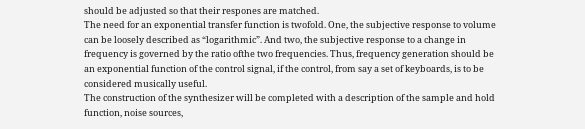should be adjusted so that their respones are matched.
The need for an exponential transfer function is twofold. One, the subjective response to volume can be loosely described as “logarithmic”. And two, the subjective response to a change in frequency is governed by the ratio ofthe two frequencies. Thus, frequency generation should be an exponential function of the control signal, if the control, from say a set of keyboards, is to be considered musically useful.
The construction of the synthesizer will be completed with a description of the sample and hold function, noise sources,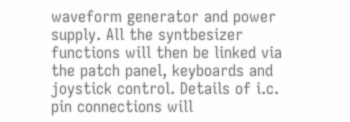waveform generator and power supply. All the syntbesizer functions will then be linked via the patch panel, keyboards and joystick control. Details of i.c. pin connections will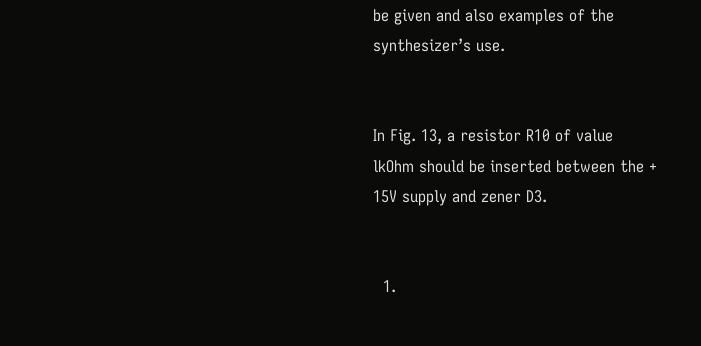be given and also examples of the
synthesizer’s use.


In Fig. 13, a resistor R10 of value lkOhm should be inserted between the + 15V supply and zener D3.


  1.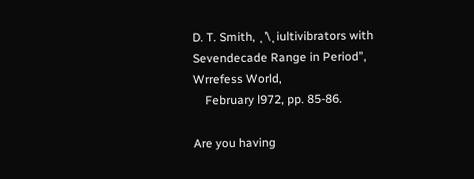D. T. Smith, ˛’\˛iultivibrators with Sevendecade Range in Period”, Wrrefess World,
    February l972, pp. 85-86.

Are you having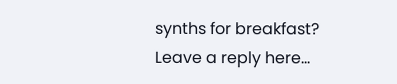synths for breakfast? Leave a reply here...